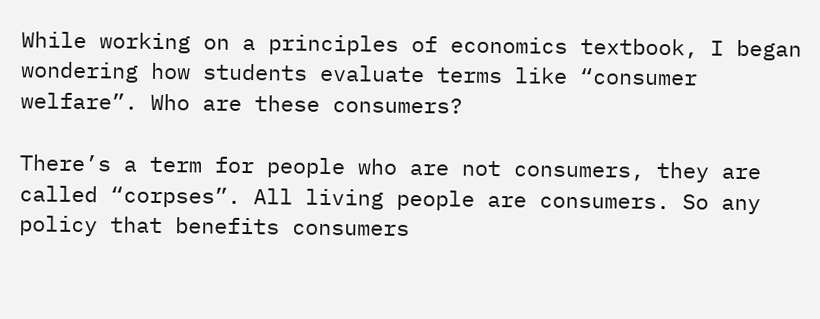While working on a principles of economics textbook, I began wondering how students evaluate terms like “consumer welfare”. Who are these consumers?

There’s a term for people who are not consumers, they are called “corpses”. All living people are consumers. So any policy that benefits consumers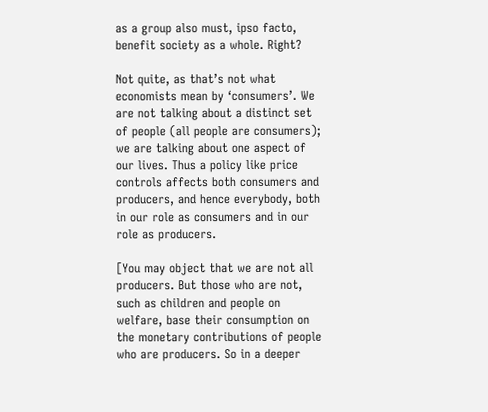as a group also must, ipso facto, benefit society as a whole. Right?

Not quite, as that’s not what economists mean by ‘consumers’. We are not talking about a distinct set of people (all people are consumers); we are talking about one aspect of our lives. Thus a policy like price controls affects both consumers and producers, and hence everybody, both in our role as consumers and in our role as producers.

[You may object that we are not all producers. But those who are not, such as children and people on welfare, base their consumption on the monetary contributions of people who are producers. So in a deeper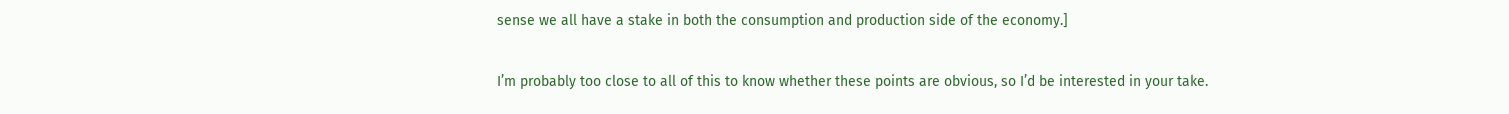sense we all have a stake in both the consumption and production side of the economy.]

I’m probably too close to all of this to know whether these points are obvious, so I’d be interested in your take.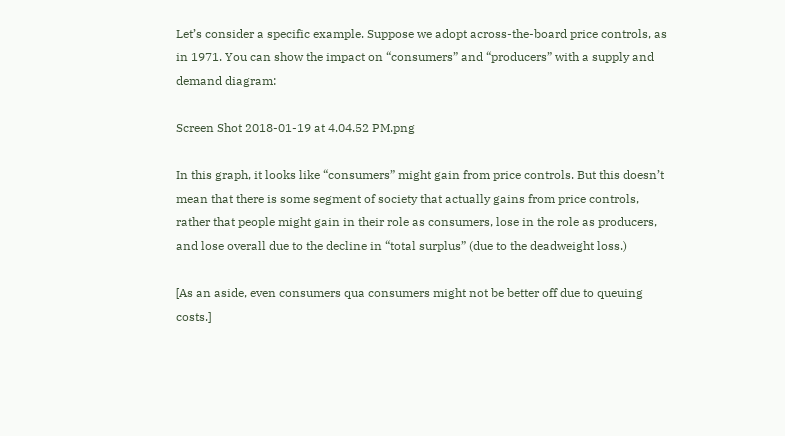Let’s consider a specific example. Suppose we adopt across-the-board price controls, as in 1971. You can show the impact on “consumers” and “producers” with a supply and demand diagram:

Screen Shot 2018-01-19 at 4.04.52 PM.png

In this graph, it looks like “consumers” might gain from price controls. But this doesn’t mean that there is some segment of society that actually gains from price controls, rather that people might gain in their role as consumers, lose in the role as producers, and lose overall due to the decline in “total surplus” (due to the deadweight loss.)

[As an aside, even consumers qua consumers might not be better off due to queuing costs.]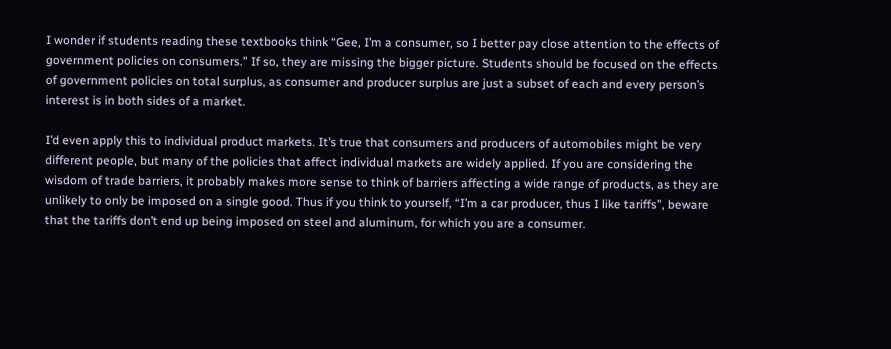I wonder if students reading these textbooks think “Gee, I’m a consumer, so I better pay close attention to the effects of government policies on consumers.” If so, they are missing the bigger picture. Students should be focused on the effects of government policies on total surplus, as consumer and producer surplus are just a subset of each and every person’s interest is in both sides of a market.

I’d even apply this to individual product markets. It’s true that consumers and producers of automobiles might be very different people, but many of the policies that affect individual markets are widely applied. If you are considering the wisdom of trade barriers, it probably makes more sense to think of barriers affecting a wide range of products, as they are unlikely to only be imposed on a single good. Thus if you think to yourself, “I’m a car producer, thus I like tariffs”, beware that the tariffs don’t end up being imposed on steel and aluminum, for which you are a consumer.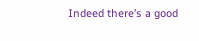Indeed there’s a good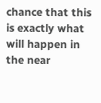chance that this is exactly what will happen in the near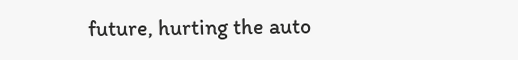future, hurting the auto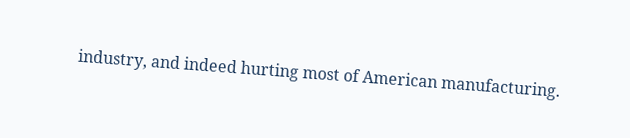industry, and indeed hurting most of American manufacturing.